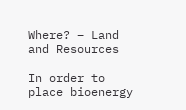Where? – Land and Resources

In order to place bioenergy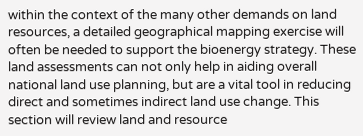within the context of the many other demands on land resources, a detailed geographical mapping exercise will often be needed to support the bioenergy strategy. These land assessments can not only help in aiding overall national land use planning, but are a vital tool in reducing direct and sometimes indirect land use change. This section will review land and resource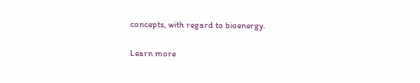concepts, with regard to bioenergy.

Learn more